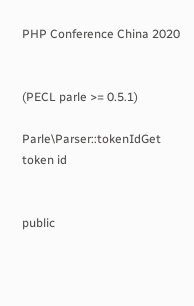PHP Conference China 2020


(PECL parle >= 0.5.1)

Parle\Parser::tokenIdGet token id


public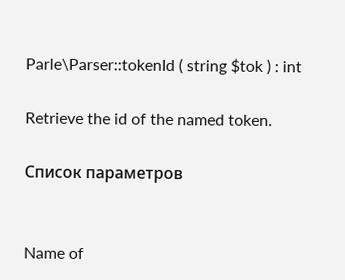Parle\Parser::tokenId ( string $tok ) : int

Retrieve the id of the named token.

Список параметров


Name of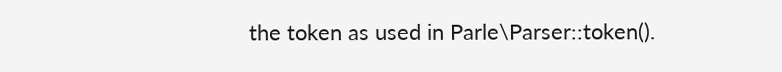the token as used in Parle\Parser::token().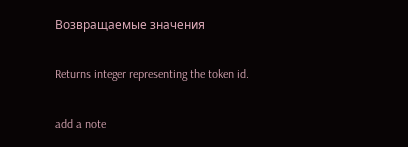Возвращаемые значения

Returns integer representing the token id.

add a note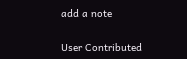add a note

User Contributed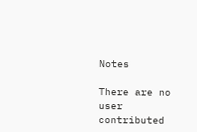Notes

There are no user contributed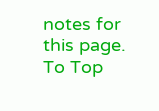notes for this page.
To Top